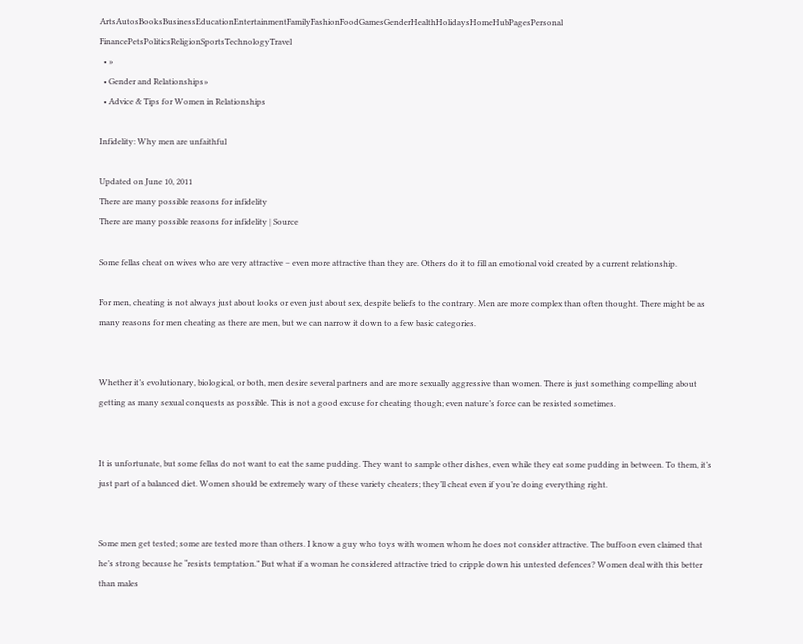ArtsAutosBooksBusinessEducationEntertainmentFamilyFashionFoodGamesGenderHealthHolidaysHomeHubPagesPersonal FinancePetsPoliticsReligionSportsTechnologyTravel
  • »
  • Gender and Relationships»
  • Advice & Tips for Women in Relationships

Infidelity: Why men are unfaithful

Updated on June 10, 2011
There are many possible reasons for infidelity
There are many possible reasons for infidelity | Source

Some fellas cheat on wives who are very attractive – even more attractive than they are. Others do it to fill an emotional void created by a current relationship.

For men, cheating is not always just about looks or even just about sex, despite beliefs to the contrary. Men are more complex than often thought. There might be as many reasons for men cheating as there are men, but we can narrow it down to a few basic categories.


Whether it’s evolutionary, biological, or both, men desire several partners and are more sexually aggressive than women. There is just something compelling about getting as many sexual conquests as possible. This is not a good excuse for cheating though; even nature’s force can be resisted sometimes.


It is unfortunate, but some fellas do not want to eat the same pudding. They want to sample other dishes, even while they eat some pudding in between. To them, it’s just part of a balanced diet. Women should be extremely wary of these variety cheaters; they’ll cheat even if you’re doing everything right.


Some men get tested; some are tested more than others. I know a guy who toys with women whom he does not consider attractive. The buffoon even claimed that he’s strong because he “resists temptation.” But what if a woman he considered attractive tried to cripple down his untested defences? Women deal with this better than males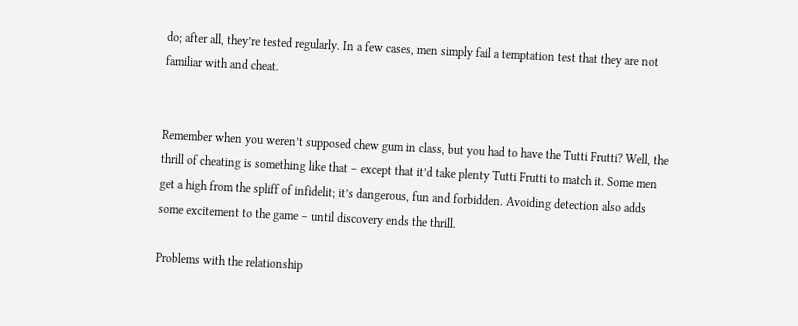do; after all, they’re tested regularly. In a few cases, men simply fail a temptation test that they are not familiar with and cheat.


Remember when you weren’t supposed chew gum in class, but you had to have the Tutti Frutti? Well, the thrill of cheating is something like that – except that it’d take plenty Tutti Frutti to match it. Some men get a high from the spliff of infidelit; it’s dangerous, fun and forbidden. Avoiding detection also adds some excitement to the game – until discovery ends the thrill.

Problems with the relationship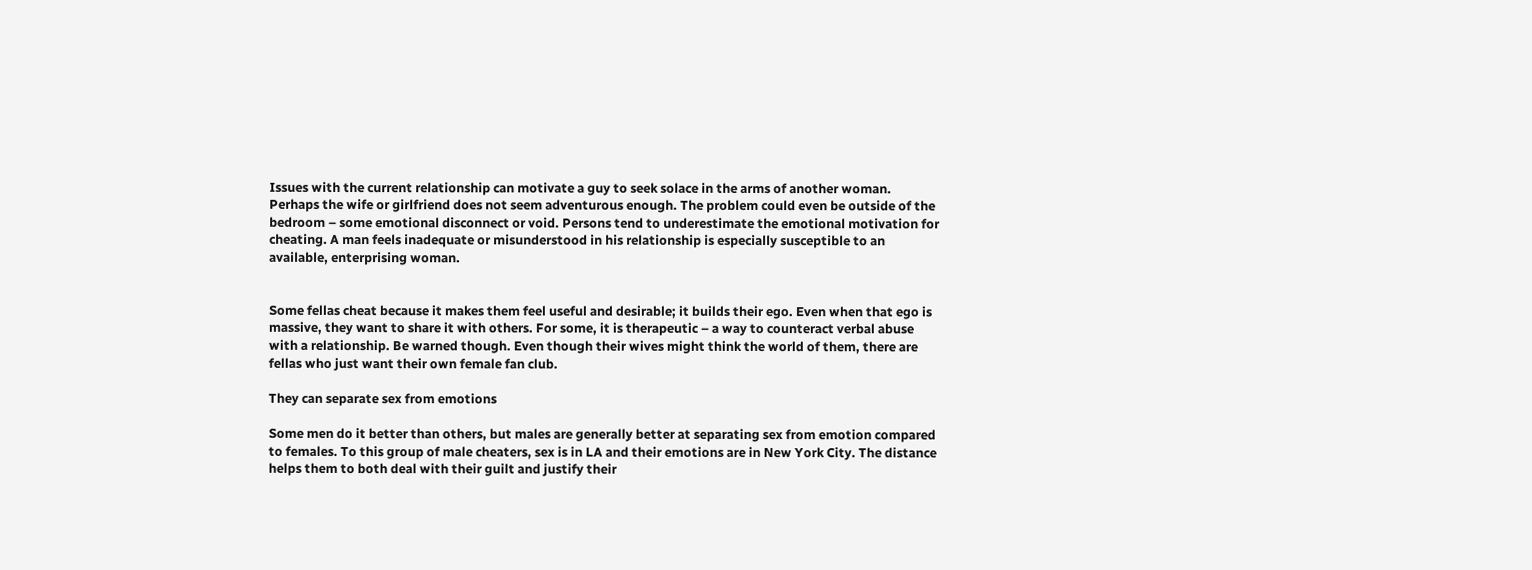Issues with the current relationship can motivate a guy to seek solace in the arms of another woman. Perhaps the wife or girlfriend does not seem adventurous enough. The problem could even be outside of the bedroom – some emotional disconnect or void. Persons tend to underestimate the emotional motivation for cheating. A man feels inadequate or misunderstood in his relationship is especially susceptible to an available, enterprising woman.


Some fellas cheat because it makes them feel useful and desirable; it builds their ego. Even when that ego is massive, they want to share it with others. For some, it is therapeutic – a way to counteract verbal abuse with a relationship. Be warned though. Even though their wives might think the world of them, there are fellas who just want their own female fan club.

They can separate sex from emotions

Some men do it better than others, but males are generally better at separating sex from emotion compared to females. To this group of male cheaters, sex is in LA and their emotions are in New York City. The distance helps them to both deal with their guilt and justify their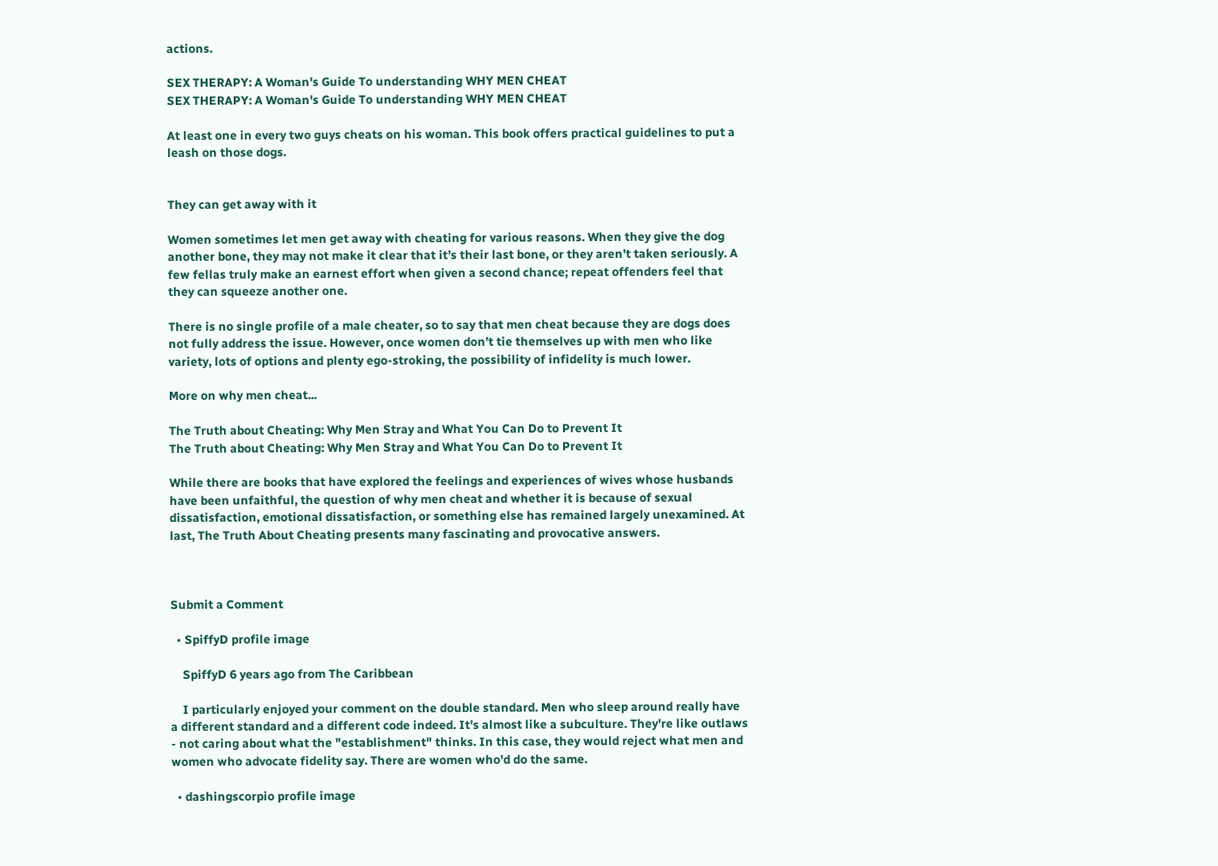actions.

SEX THERAPY: A Woman's Guide To understanding WHY MEN CHEAT
SEX THERAPY: A Woman's Guide To understanding WHY MEN CHEAT

At least one in every two guys cheats on his woman. This book offers practical guidelines to put a leash on those dogs.


They can get away with it

Women sometimes let men get away with cheating for various reasons. When they give the dog another bone, they may not make it clear that it’s their last bone, or they aren’t taken seriously. A few fellas truly make an earnest effort when given a second chance; repeat offenders feel that they can squeeze another one.

There is no single profile of a male cheater, so to say that men cheat because they are dogs does not fully address the issue. However, once women don’t tie themselves up with men who like variety, lots of options and plenty ego-stroking, the possibility of infidelity is much lower.

More on why men cheat...

The Truth about Cheating: Why Men Stray and What You Can Do to Prevent It
The Truth about Cheating: Why Men Stray and What You Can Do to Prevent It

While there are books that have explored the feelings and experiences of wives whose husbands have been unfaithful, the question of why men cheat and whether it is because of sexual dissatisfaction, emotional dissatisfaction, or something else has remained largely unexamined. At last, The Truth About Cheating presents many fascinating and provocative answers.



Submit a Comment

  • SpiffyD profile image

    SpiffyD 6 years ago from The Caribbean

    I particularly enjoyed your comment on the double standard. Men who sleep around really have a different standard and a different code indeed. It's almost like a subculture. They're like outlaws - not caring about what the "establishment" thinks. In this case, they would reject what men and women who advocate fidelity say. There are women who'd do the same.

  • dashingscorpio profile image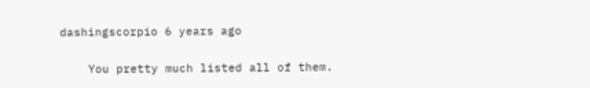dashingscorpio 6 years ago

    You pretty much listed all of them.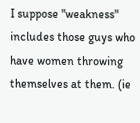I suppose "weakness" includes those guys who have women throwing themselves at them. (ie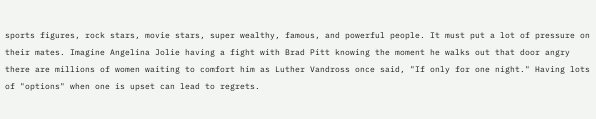sports figures, rock stars, movie stars, super wealthy, famous, and powerful people. It must put a lot of pressure on their mates. Imagine Angelina Jolie having a fight with Brad Pitt knowing the moment he walks out that door angry there are millions of women waiting to comfort him as Luther Vandross once said, "If only for one night." Having lots of "options" when one is upset can lead to regrets.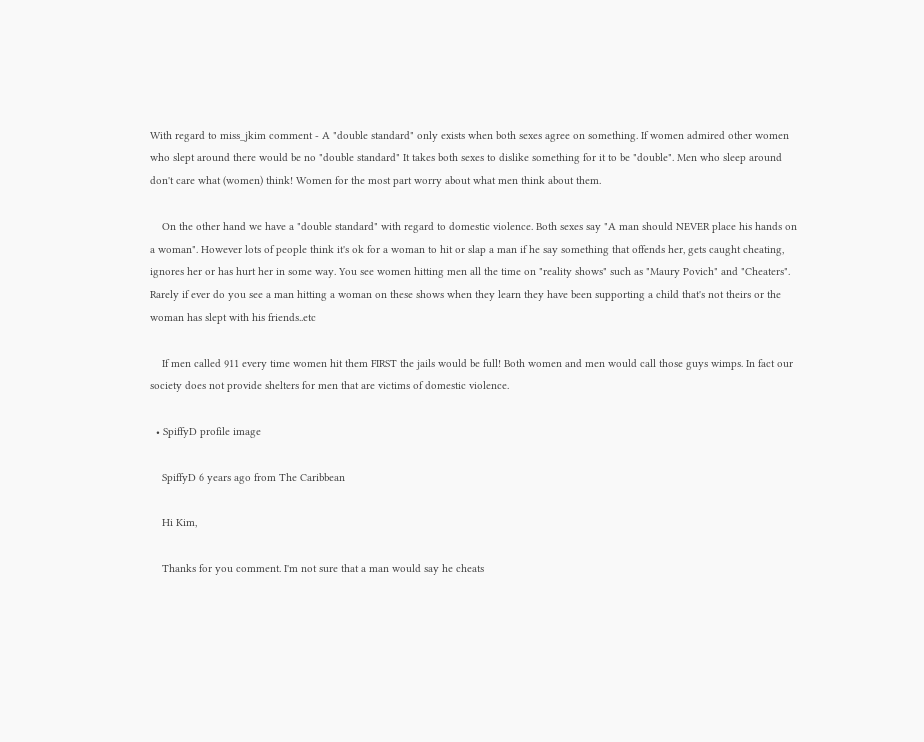With regard to miss_jkim comment - A "double standard" only exists when both sexes agree on something. If women admired other women who slept around there would be no "double standard" It takes both sexes to dislike something for it to be "double". Men who sleep around don't care what (women) think! Women for the most part worry about what men think about them.

    On the other hand we have a "double standard" with regard to domestic violence. Both sexes say "A man should NEVER place his hands on a woman". However lots of people think it's ok for a woman to hit or slap a man if he say something that offends her, gets caught cheating, ignores her or has hurt her in some way. You see women hitting men all the time on "reality shows" such as "Maury Povich" and "Cheaters". Rarely if ever do you see a man hitting a woman on these shows when they learn they have been supporting a child that's not theirs or the woman has slept with his friends..etc

    If men called 911 every time women hit them FIRST the jails would be full! Both women and men would call those guys wimps. In fact our society does not provide shelters for men that are victims of domestic violence.

  • SpiffyD profile image

    SpiffyD 6 years ago from The Caribbean

    Hi Kim,

    Thanks for you comment. I'm not sure that a man would say he cheats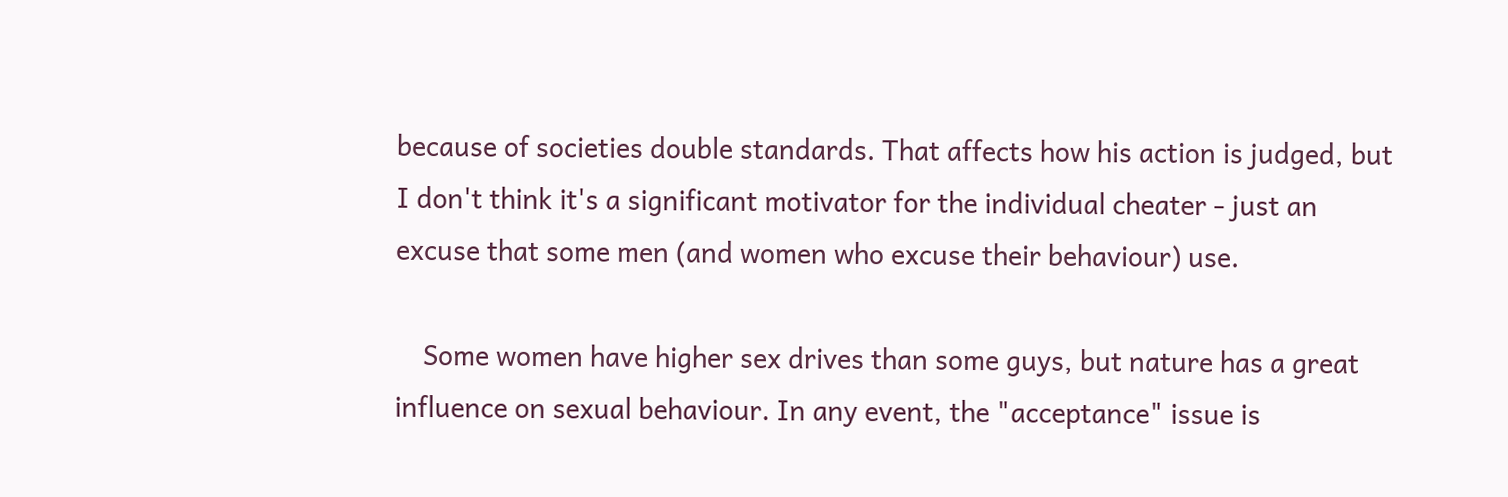because of societies double standards. That affects how his action is judged, but I don't think it's a significant motivator for the individual cheater - just an excuse that some men (and women who excuse their behaviour) use.

    Some women have higher sex drives than some guys, but nature has a great influence on sexual behaviour. In any event, the "acceptance" issue is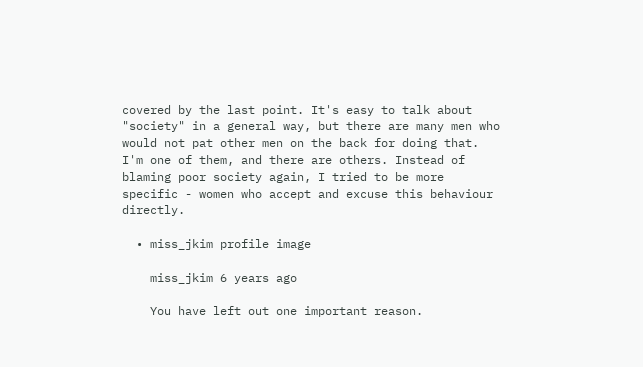covered by the last point. It's easy to talk about "society" in a general way, but there are many men who would not pat other men on the back for doing that. I'm one of them, and there are others. Instead of blaming poor society again, I tried to be more specific - women who accept and excuse this behaviour directly.

  • miss_jkim profile image

    miss_jkim 6 years ago

    You have left out one important reason.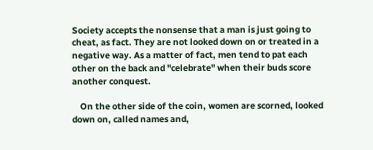Society accepts the nonsense that a man is just going to cheat, as fact. They are not looked down on or treated in a negative way. As a matter of fact, men tend to pat each other on the back and "celebrate" when their buds score another conquest.

    On the other side of the coin, women are scorned, looked down on, called names and,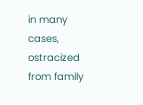in many cases, ostracized from family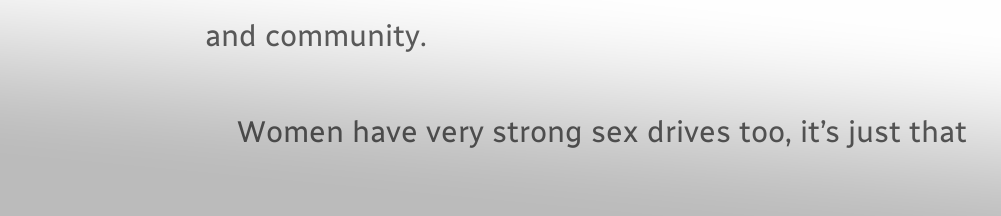and community.

    Women have very strong sex drives too, it’s just that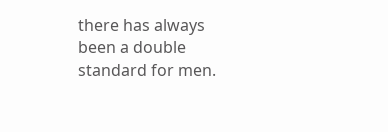there has always been a double standard for men.